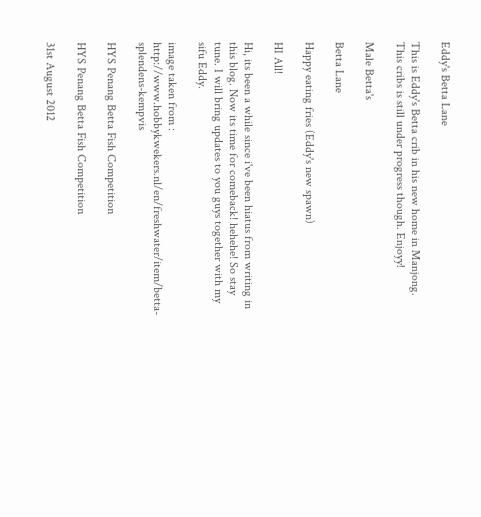Eddy's Betta Lane

This is Eddy's Betta crib in his new home in Manjong. This cribs is still under progress though. Enjoyy!

Male Betta's

Betta Lane

Happy eating fries (Eddy's new spawn)

HI All!

Hi, its been a while since i've been hiatus from writing in this blog. Now its time for comeback! hehehe! So stay tune. I will bring updates to you guys together with my sifu Eddy.

image taken from : http://www.hobbykwekers.nl/en/freshwater/item/betta-splendens-kempvis

HYS Penang Betta Fish Competition

HYS Penang Betta Fish Competition

31st August 2012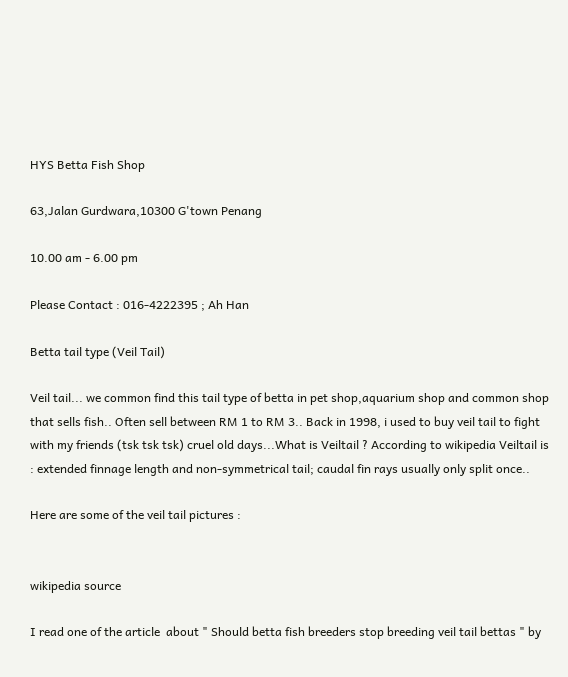HYS Betta Fish Shop

63,Jalan Gurdwara,10300 G'town Penang

10.00 am - 6.00 pm

Please Contact : 016-4222395 ; Ah Han

Betta tail type (Veil Tail)

Veil tail... we common find this tail type of betta in pet shop,aquarium shop and common shop that sells fish.. Often sell between RM 1 to RM 3.. Back in 1998, i used to buy veil tail to fight with my friends (tsk tsk tsk) cruel old days...What is Veiltail ? According to wikipedia Veiltail is : extended finnage length and non-symmetrical tail; caudal fin rays usually only split once..

Here are some of the veil tail pictures :


wikipedia source

I read one of the article  about " Should betta fish breeders stop breeding veil tail bettas " by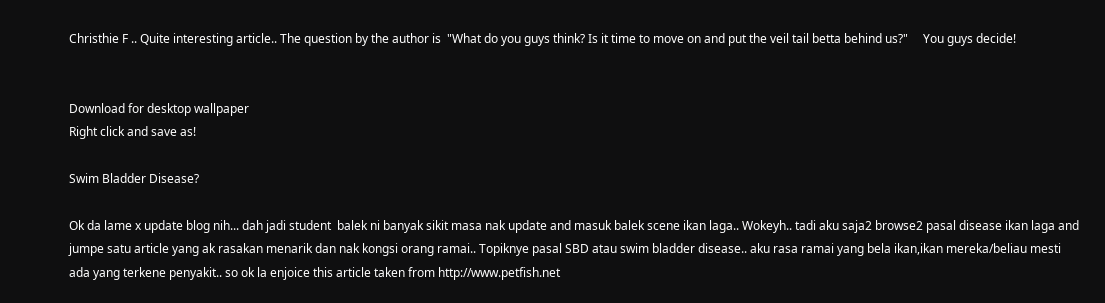Christhie F .. Quite interesting article.. The question by the author is  "What do you guys think? Is it time to move on and put the veil tail betta behind us?"     You guys decide!


Download for desktop wallpaper
Right click and save as!

Swim Bladder Disease?

Ok da lame x update blog nih... dah jadi student  balek ni banyak sikit masa nak update and masuk balek scene ikan laga.. Wokeyh.. tadi aku saja2 browse2 pasal disease ikan laga and jumpe satu article yang ak rasakan menarik dan nak kongsi orang ramai.. Topiknye pasal SBD atau swim bladder disease.. aku rasa ramai yang bela ikan,ikan mereka/beliau mesti ada yang terkene penyakit.. so ok la enjoice this article taken from http://www.petfish.net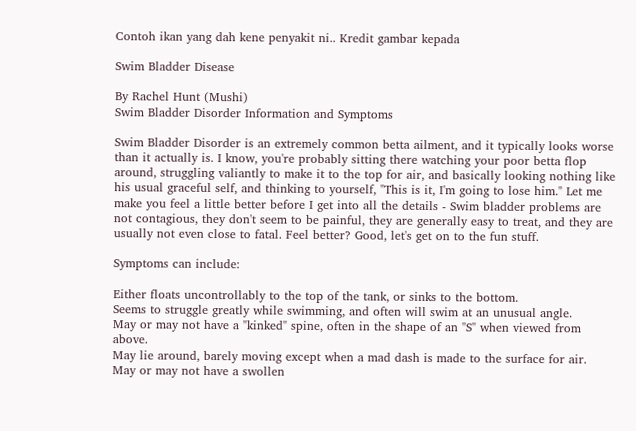Contoh ikan yang dah kene penyakit ni.. Kredit gambar kepada

Swim Bladder Disease

By Rachel Hunt (Mushi)
Swim Bladder Disorder Information and Symptoms

Swim Bladder Disorder is an extremely common betta ailment, and it typically looks worse than it actually is. I know, you're probably sitting there watching your poor betta flop around, struggling valiantly to make it to the top for air, and basically looking nothing like his usual graceful self, and thinking to yourself, "This is it, I'm going to lose him." Let me make you feel a little better before I get into all the details - Swim bladder problems are not contagious, they don't seem to be painful, they are generally easy to treat, and they are usually not even close to fatal. Feel better? Good, let's get on to the fun stuff.

Symptoms can include:

Either floats uncontrollably to the top of the tank, or sinks to the bottom.
Seems to struggle greatly while swimming, and often will swim at an unusual angle.
May or may not have a "kinked" spine, often in the shape of an "S" when viewed from above.
May lie around, barely moving except when a mad dash is made to the surface for air.
May or may not have a swollen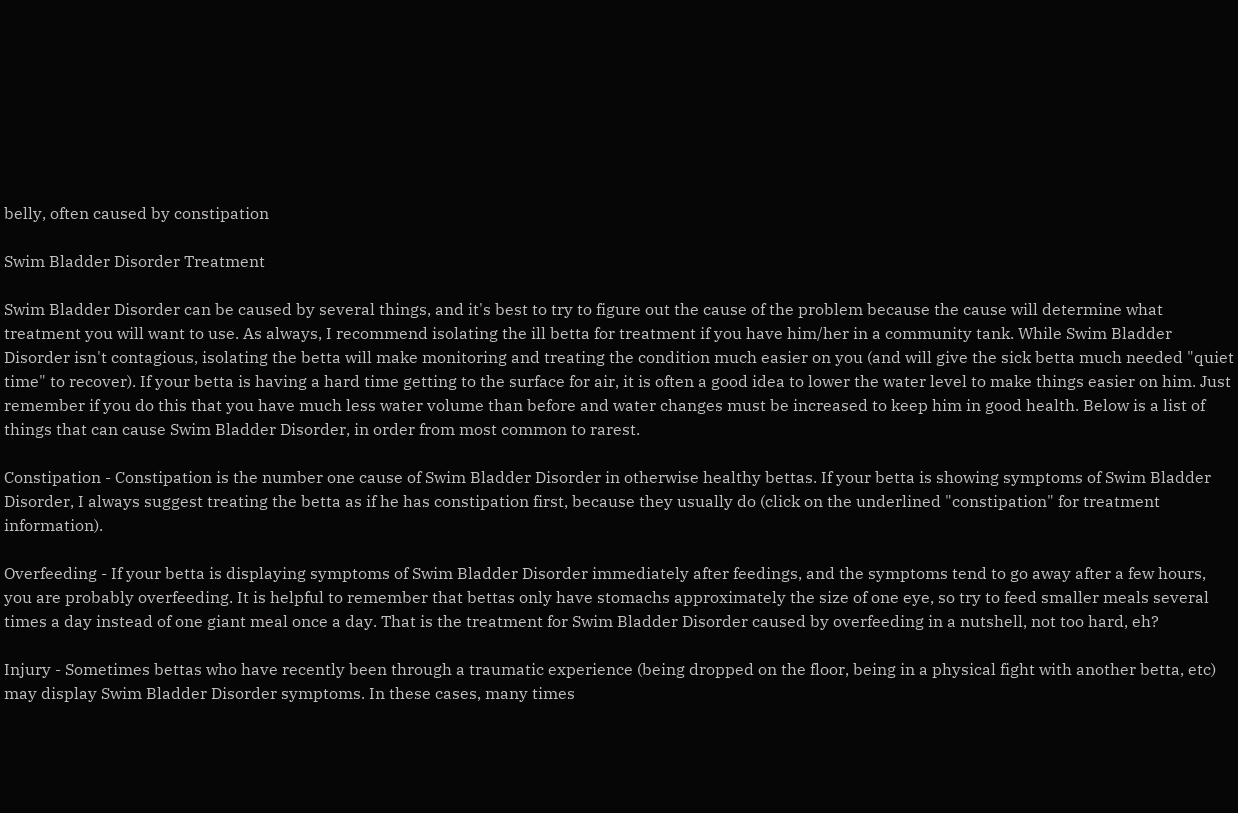belly, often caused by constipation

Swim Bladder Disorder Treatment

Swim Bladder Disorder can be caused by several things, and it's best to try to figure out the cause of the problem because the cause will determine what treatment you will want to use. As always, I recommend isolating the ill betta for treatment if you have him/her in a community tank. While Swim Bladder Disorder isn't contagious, isolating the betta will make monitoring and treating the condition much easier on you (and will give the sick betta much needed "quiet time" to recover). If your betta is having a hard time getting to the surface for air, it is often a good idea to lower the water level to make things easier on him. Just remember if you do this that you have much less water volume than before and water changes must be increased to keep him in good health. Below is a list of things that can cause Swim Bladder Disorder, in order from most common to rarest.

Constipation - Constipation is the number one cause of Swim Bladder Disorder in otherwise healthy bettas. If your betta is showing symptoms of Swim Bladder Disorder, I always suggest treating the betta as if he has constipation first, because they usually do (click on the underlined "constipation" for treatment information).

Overfeeding - If your betta is displaying symptoms of Swim Bladder Disorder immediately after feedings, and the symptoms tend to go away after a few hours, you are probably overfeeding. It is helpful to remember that bettas only have stomachs approximately the size of one eye, so try to feed smaller meals several times a day instead of one giant meal once a day. That is the treatment for Swim Bladder Disorder caused by overfeeding in a nutshell, not too hard, eh?

Injury - Sometimes bettas who have recently been through a traumatic experience (being dropped on the floor, being in a physical fight with another betta, etc) may display Swim Bladder Disorder symptoms. In these cases, many times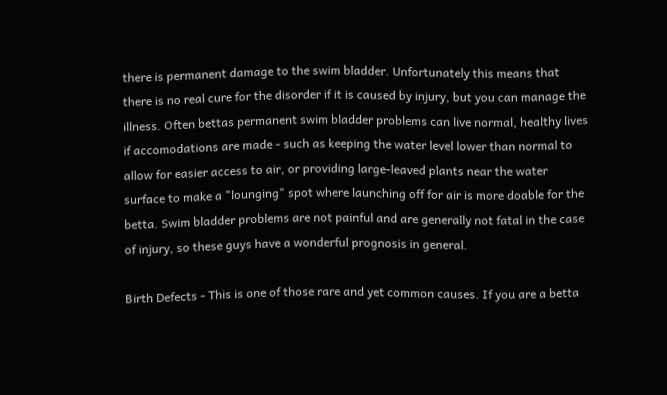there is permanent damage to the swim bladder. Unfortunately this means that there is no real cure for the disorder if it is caused by injury, but you can manage the illness. Often bettas permanent swim bladder problems can live normal, healthy lives if accomodations are made - such as keeping the water level lower than normal to allow for easier access to air, or providing large-leaved plants near the water surface to make a "lounging" spot where launching off for air is more doable for the betta. Swim bladder problems are not painful and are generally not fatal in the case of injury, so these guys have a wonderful prognosis in general.

Birth Defects - This is one of those rare and yet common causes. If you are a betta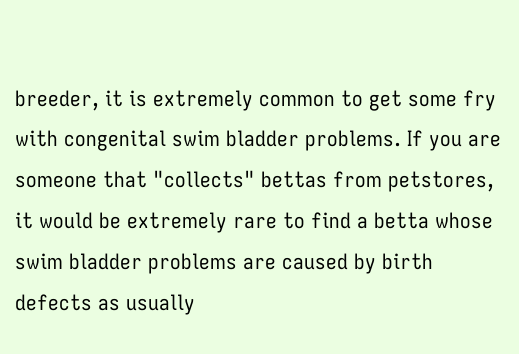breeder, it is extremely common to get some fry with congenital swim bladder problems. If you are someone that "collects" bettas from petstores, it would be extremely rare to find a betta whose swim bladder problems are caused by birth defects as usually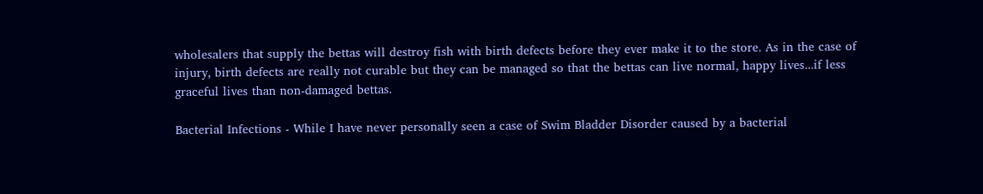wholesalers that supply the bettas will destroy fish with birth defects before they ever make it to the store. As in the case of injury, birth defects are really not curable but they can be managed so that the bettas can live normal, happy lives...if less graceful lives than non-damaged bettas.

Bacterial Infections - While I have never personally seen a case of Swim Bladder Disorder caused by a bacterial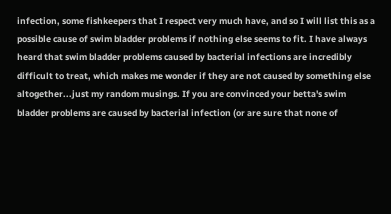infection, some fishkeepers that I respect very much have, and so I will list this as a possible cause of swim bladder problems if nothing else seems to fit. I have always heard that swim bladder problems caused by bacterial infections are incredibly difficult to treat, which makes me wonder if they are not caused by something else altogether...just my random musings. If you are convinced your betta's swim bladder problems are caused by bacterial infection (or are sure that none of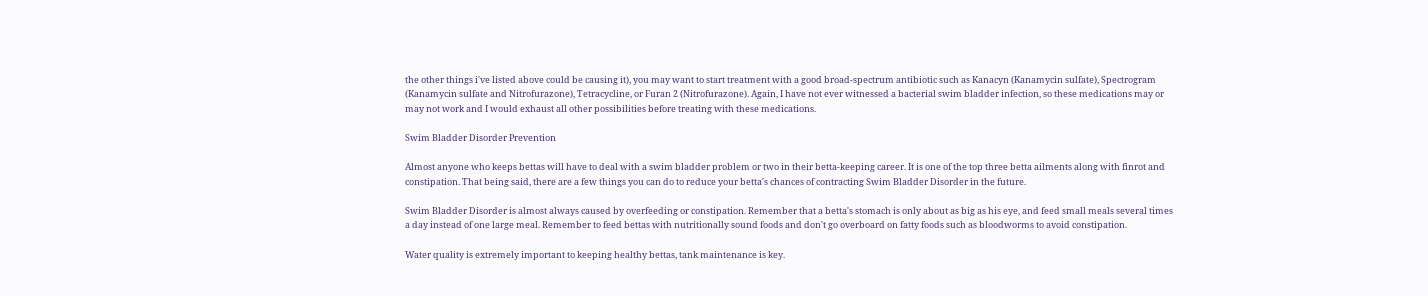the other things i've listed above could be causing it), you may want to start treatment with a good broad-spectrum antibiotic such as Kanacyn (Kanamycin sulfate), Spectrogram (Kanamycin sulfate and Nitrofurazone), Tetracycline, or Furan 2 (Nitrofurazone). Again, I have not ever witnessed a bacterial swim bladder infection, so these medications may or may not work and I would exhaust all other possibilities before treating with these medications.

Swim Bladder Disorder Prevention

Almost anyone who keeps bettas will have to deal with a swim bladder problem or two in their betta-keeping career. It is one of the top three betta ailments along with finrot and constipation. That being said, there are a few things you can do to reduce your betta's chances of contracting Swim Bladder Disorder in the future.

Swim Bladder Disorder is almost always caused by overfeeding or constipation. Remember that a betta's stomach is only about as big as his eye, and feed small meals several times a day instead of one large meal. Remember to feed bettas with nutritionally sound foods and don't go overboard on fatty foods such as bloodworms to avoid constipation.

Water quality is extremely important to keeping healthy bettas, tank maintenance is key.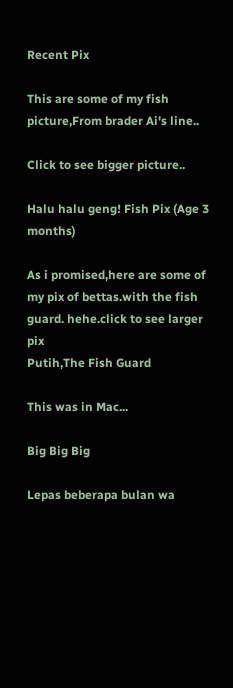Recent Pix

This are some of my fish picture,From brader Ai's line..

Click to see bigger picture..

Halu halu geng! Fish Pix (Age 3 months)

As i promised,here are some of my pix of bettas.with the fish guard. hehe.click to see larger pix
Putih,The Fish Guard

This was in Mac...

Big Big Big

Lepas beberapa bulan wa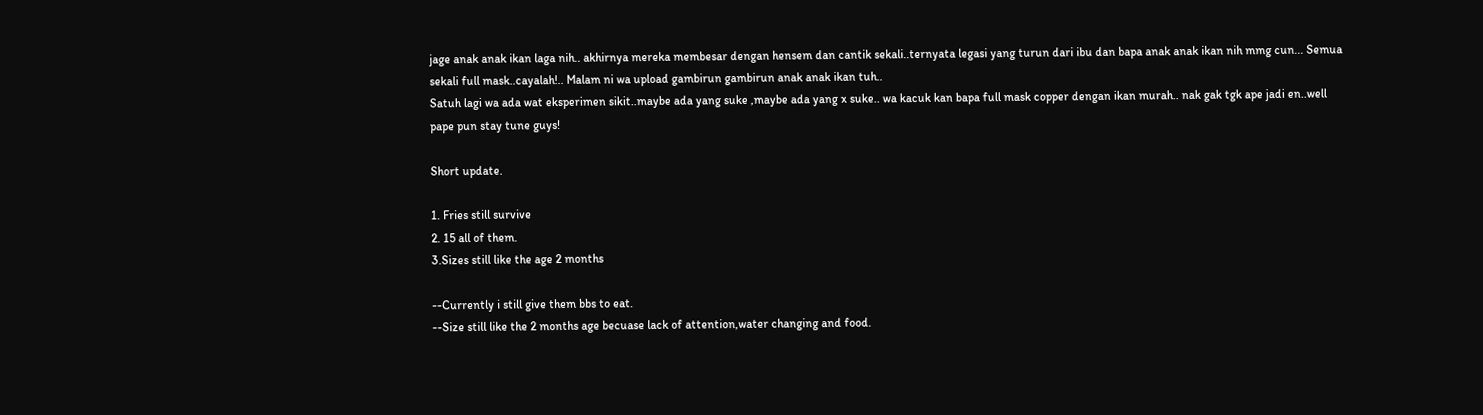jage anak anak ikan laga nih.. akhirnya mereka membesar dengan hensem dan cantik sekali..ternyata legasi yang turun dari ibu dan bapa anak anak ikan nih mmg cun... Semua sekali full mask..cayalah!.. Malam ni wa upload gambirun gambirun anak anak ikan tuh..
Satuh lagi wa ada wat eksperimen sikit..maybe ada yang suke ,maybe ada yang x suke.. wa kacuk kan bapa full mask copper dengan ikan murah.. nak gak tgk ape jadi en..well pape pun stay tune guys!

Short update.

1. Fries still survive
2. 15 all of them.
3.Sizes still like the age 2 months

--Currently i still give them bbs to eat.
--Size still like the 2 months age becuase lack of attention,water changing and food.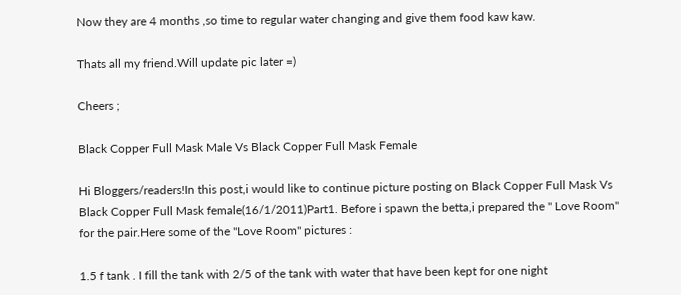Now they are 4 months ,so time to regular water changing and give them food kaw kaw.

Thats all my friend.Will update pic later =)

Cheers ;

Black Copper Full Mask Male Vs Black Copper Full Mask Female

Hi Bloggers/readers!In this post,i would like to continue picture posting on Black Copper Full Mask Vs Black Copper Full Mask female(16/1/2011)Part1. Before i spawn the betta,i prepared the " Love Room" for the pair.Here some of the "Love Room" pictures :

1.5 f tank . I fill the tank with 2/5 of the tank with water that have been kept for one night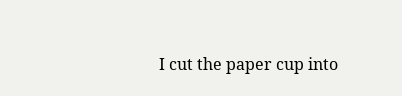I cut the paper cup into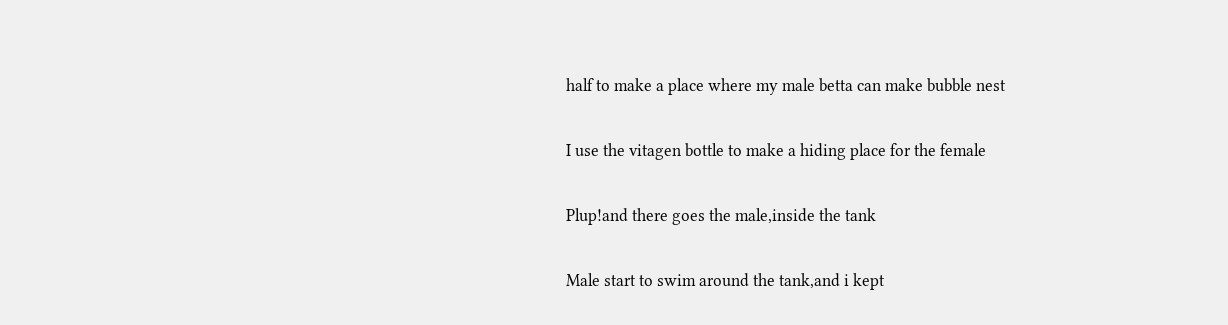half to make a place where my male betta can make bubble nest

I use the vitagen bottle to make a hiding place for the female

Plup!and there goes the male,inside the tank

Male start to swim around the tank,and i kept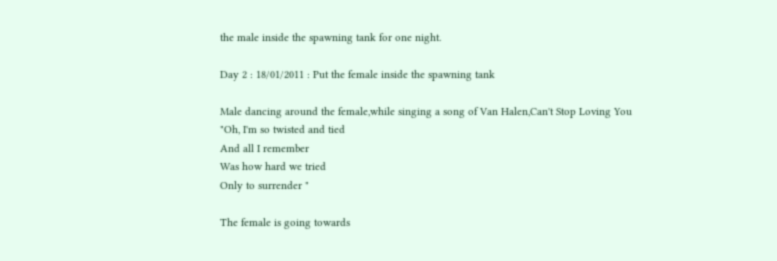the male inside the spawning tank for one night.

Day 2 : 18/01/2011 : Put the female inside the spawning tank

Male dancing around the female,while singing a song of Van Halen,Can't Stop Loving You
"Oh, I'm so twisted and tied
And all I remember
Was how hard we tried
Only to surrender "

The female is going towards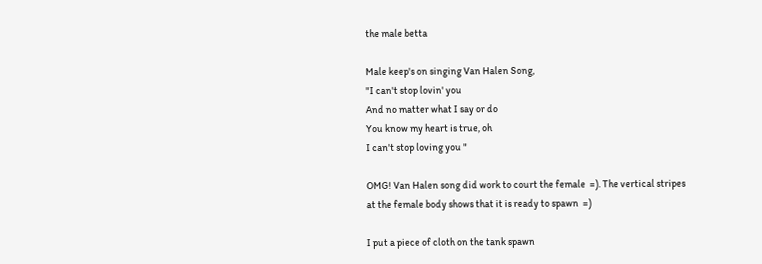the male betta

Male keep's on singing Van Halen Song,
"I can't stop lovin' you
And no matter what I say or do
You know my heart is true, oh
I can't stop loving you "

OMG! Van Halen song did work to court the female  =). The vertical stripes at the female body shows that it is ready to spawn  =)

I put a piece of cloth on the tank spawn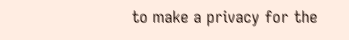to make a privacy for the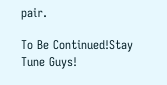pair.

To Be Continued!Stay Tune Guys!